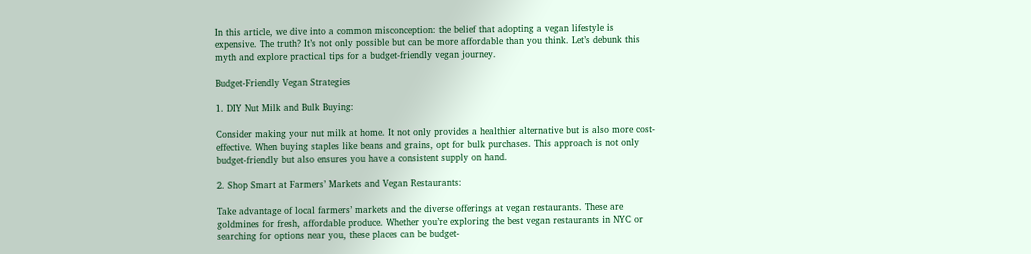In this article, we dive into a common misconception: the belief that adopting a vegan lifestyle is expensive. The truth? It’s not only possible but can be more affordable than you think. Let’s debunk this myth and explore practical tips for a budget-friendly vegan journey.

Budget-Friendly Vegan Strategies

1. DIY Nut Milk and Bulk Buying:

Consider making your nut milk at home. It not only provides a healthier alternative but is also more cost-effective. When buying staples like beans and grains, opt for bulk purchases. This approach is not only budget-friendly but also ensures you have a consistent supply on hand.

2. Shop Smart at Farmers’ Markets and Vegan Restaurants:

Take advantage of local farmers’ markets and the diverse offerings at vegan restaurants. These are goldmines for fresh, affordable produce. Whether you’re exploring the best vegan restaurants in NYC or searching for options near you, these places can be budget-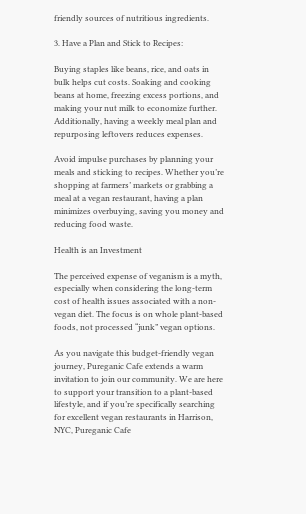friendly sources of nutritious ingredients.

3. Have a Plan and Stick to Recipes:

Buying staples like beans, rice, and oats in bulk helps cut costs. Soaking and cooking beans at home, freezing excess portions, and making your nut milk to economize further. Additionally, having a weekly meal plan and repurposing leftovers reduces expenses.

Avoid impulse purchases by planning your meals and sticking to recipes. Whether you’re shopping at farmers’ markets or grabbing a meal at a vegan restaurant, having a plan minimizes overbuying, saving you money and reducing food waste.

Health is an Investment

The perceived expense of veganism is a myth, especially when considering the long-term cost of health issues associated with a non-vegan diet. The focus is on whole plant-based foods, not processed “junk” vegan options.

As you navigate this budget-friendly vegan journey, Pureganic Cafe extends a warm invitation to join our community. We are here to support your transition to a plant-based lifestyle, and if you’re specifically searching for excellent vegan restaurants in Harrison, NYC, Pureganic Cafe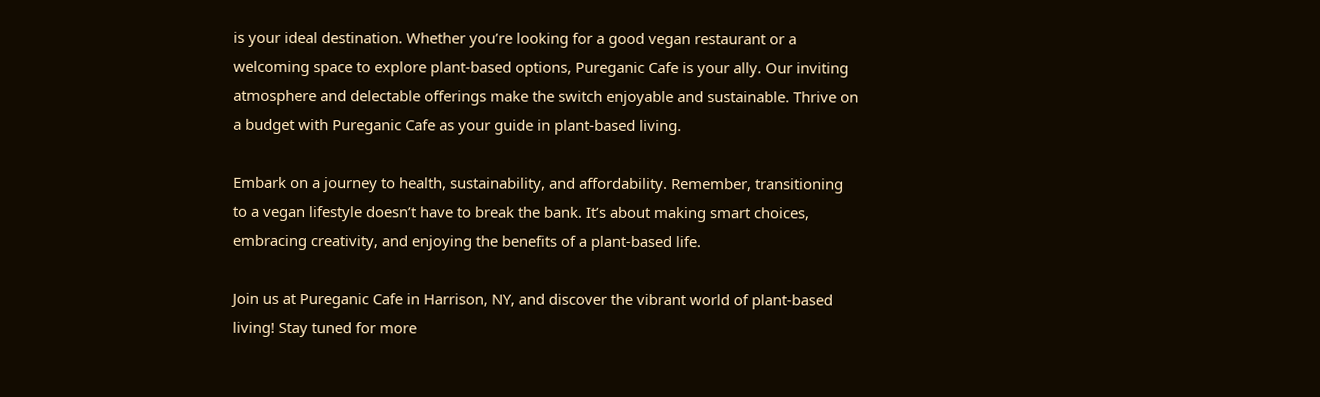is your ideal destination. Whether you’re looking for a good vegan restaurant or a welcoming space to explore plant-based options, Pureganic Cafe is your ally. Our inviting atmosphere and delectable offerings make the switch enjoyable and sustainable. Thrive on a budget with Pureganic Cafe as your guide in plant-based living.

Embark on a journey to health, sustainability, and affordability. Remember, transitioning to a vegan lifestyle doesn’t have to break the bank. It’s about making smart choices, embracing creativity, and enjoying the benefits of a plant-based life.

Join us at Pureganic Cafe in Harrison, NY, and discover the vibrant world of plant-based living! Stay tuned for more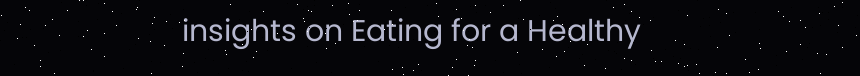insights on Eating for a Healthy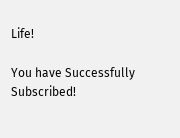Life!

You have Successfully Subscribed!